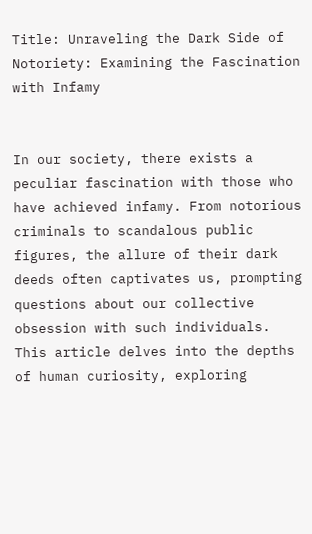Title: Unraveling the Dark Side of Notoriety: Examining the Fascination with Infamy


In our society, there exists a peculiar fascination with those who have achieved infamy. From notorious criminals to scandalous public figures, the allure of their dark deeds often captivates us, prompting questions about our collective obsession with such individuals. This article delves into the depths of human curiosity, exploring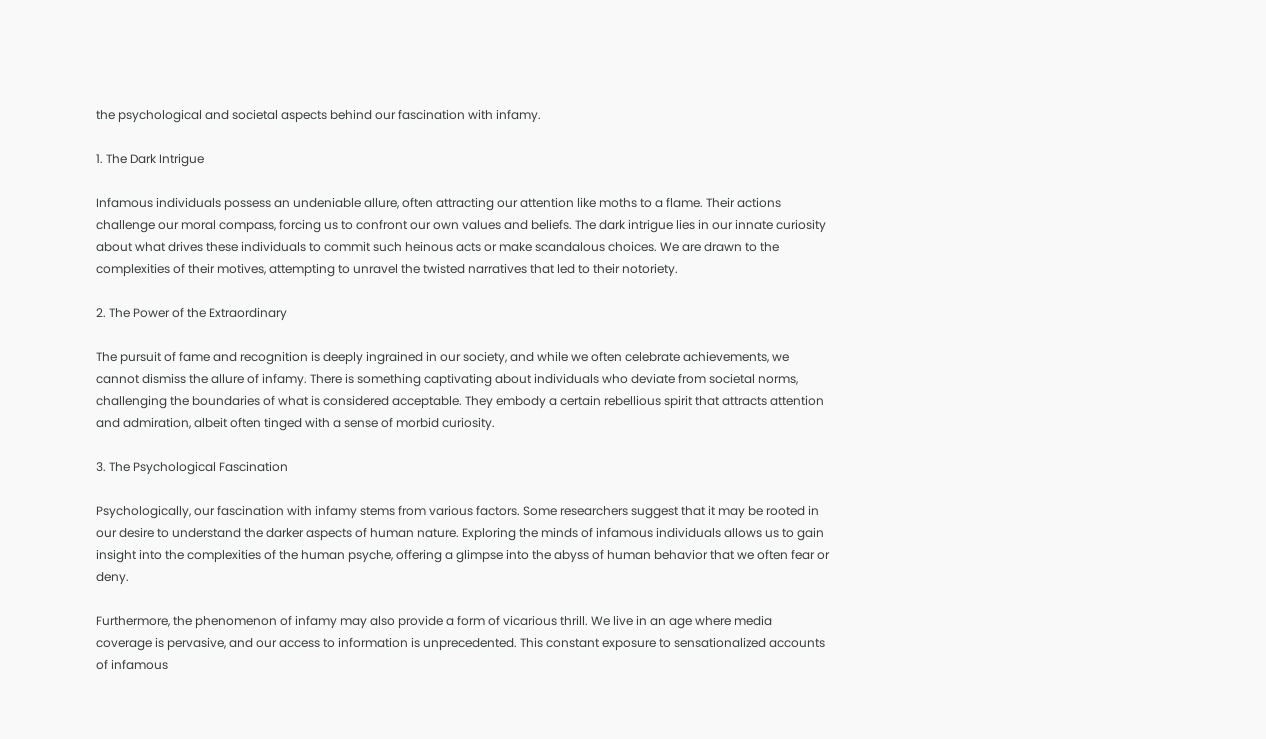the psychological and societal aspects behind our fascination with infamy.

1. The Dark Intrigue

Infamous individuals possess an undeniable allure, often attracting our attention like moths to a flame. Their actions challenge our moral compass, forcing us to confront our own values and beliefs. The dark intrigue lies in our innate curiosity about what drives these individuals to commit such heinous acts or make scandalous choices. We are drawn to the complexities of their motives, attempting to unravel the twisted narratives that led to their notoriety.

2. The Power of the Extraordinary

The pursuit of fame and recognition is deeply ingrained in our society, and while we often celebrate achievements, we cannot dismiss the allure of infamy. There is something captivating about individuals who deviate from societal norms, challenging the boundaries of what is considered acceptable. They embody a certain rebellious spirit that attracts attention and admiration, albeit often tinged with a sense of morbid curiosity.

3. The Psychological Fascination

Psychologically, our fascination with infamy stems from various factors. Some researchers suggest that it may be rooted in our desire to understand the darker aspects of human nature. Exploring the minds of infamous individuals allows us to gain insight into the complexities of the human psyche, offering a glimpse into the abyss of human behavior that we often fear or deny.

Furthermore, the phenomenon of infamy may also provide a form of vicarious thrill. We live in an age where media coverage is pervasive, and our access to information is unprecedented. This constant exposure to sensationalized accounts of infamous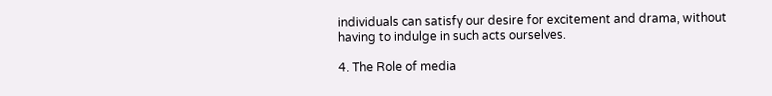individuals can satisfy our desire for excitement and drama, without having to indulge in such acts ourselves.

4. The Role of media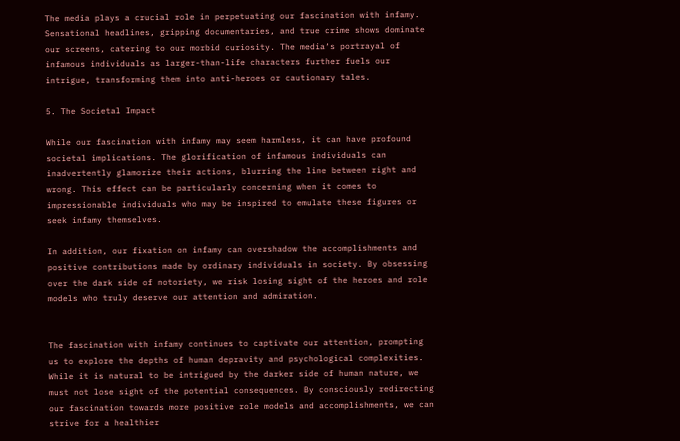The media plays a crucial role in perpetuating our fascination with infamy. Sensational headlines, gripping documentaries, and true crime shows dominate our screens, catering to our morbid curiosity. The media‘s portrayal of infamous individuals as larger-than-life characters further fuels our intrigue, transforming them into anti-heroes or cautionary tales.

5. The Societal Impact

While our fascination with infamy may seem harmless, it can have profound societal implications. The glorification of infamous individuals can inadvertently glamorize their actions, blurring the line between right and wrong. This effect can be particularly concerning when it comes to impressionable individuals who may be inspired to emulate these figures or seek infamy themselves.

In addition, our fixation on infamy can overshadow the accomplishments and positive contributions made by ordinary individuals in society. By obsessing over the dark side of notoriety, we risk losing sight of the heroes and role models who truly deserve our attention and admiration.


The fascination with infamy continues to captivate our attention, prompting us to explore the depths of human depravity and psychological complexities. While it is natural to be intrigued by the darker side of human nature, we must not lose sight of the potential consequences. By consciously redirecting our fascination towards more positive role models and accomplishments, we can strive for a healthier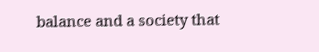balance and a society that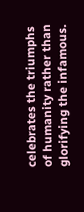celebrates the triumphs of humanity rather than glorifying the infamous.